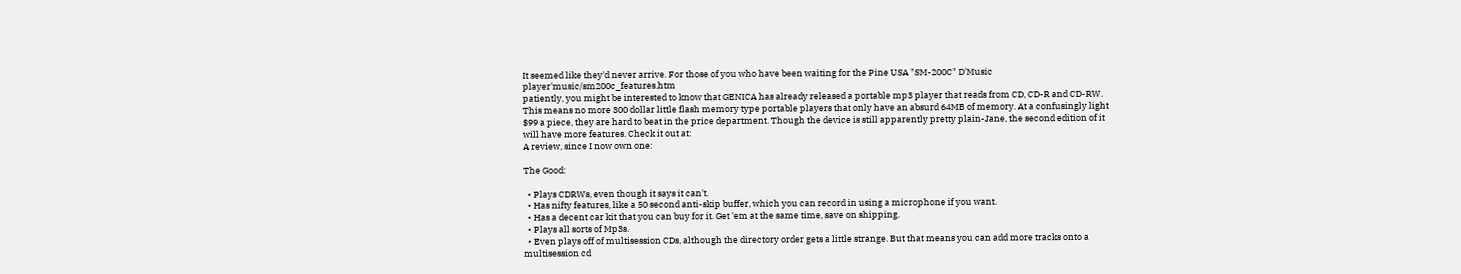It seemed like they'd never arrive. For those of you who have been waiting for the Pine USA "SM-200C" D'Music player'music/sm200c_features.htm
patiently, you might be interested to know that GENICA has already released a portable mp3 player that reads from CD, CD-R and CD-RW. This means no more 300 dollar little flash memory type portable players that only have an absurd 64MB of memory. At a confusingly light $99 a piece, they are hard to beat in the price department. Though the device is still apparently pretty plain-Jane, the second edition of it will have more features. Check it out at:
A review, since I now own one:

The Good:

  • Plays CDRWs, even though it says it can't.
  • Has nifty features, like a 50 second anti-skip buffer, which you can record in using a microphone if you want.
  • Has a decent car kit that you can buy for it. Get 'em at the same time, save on shipping.
  • Plays all sorts of Mp3s.
  • Even plays off of multisession CDs, although the directory order gets a little strange. But that means you can add more tracks onto a multisession cd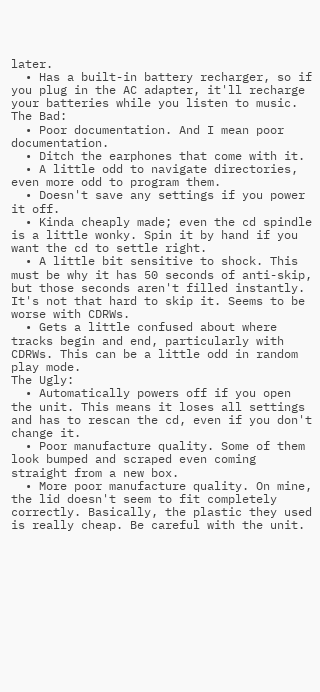later.
  • Has a built-in battery recharger, so if you plug in the AC adapter, it'll recharge your batteries while you listen to music.
The Bad:
  • Poor documentation. And I mean poor documentation.
  • Ditch the earphones that come with it.
  • A little odd to navigate directories, even more odd to program them.
  • Doesn't save any settings if you power it off.
  • Kinda cheaply made; even the cd spindle is a little wonky. Spin it by hand if you want the cd to settle right.
  • A little bit sensitive to shock. This must be why it has 50 seconds of anti-skip, but those seconds aren't filled instantly. It's not that hard to skip it. Seems to be worse with CDRWs.
  • Gets a little confused about where tracks begin and end, particularly with CDRWs. This can be a little odd in random play mode.
The Ugly:
  • Automatically powers off if you open the unit. This means it loses all settings and has to rescan the cd, even if you don't change it.
  • Poor manufacture quality. Some of them look bumped and scraped even coming straight from a new box.
  • More poor manufacture quality. On mine, the lid doesn't seem to fit completely correctly. Basically, the plastic they used is really cheap. Be careful with the unit.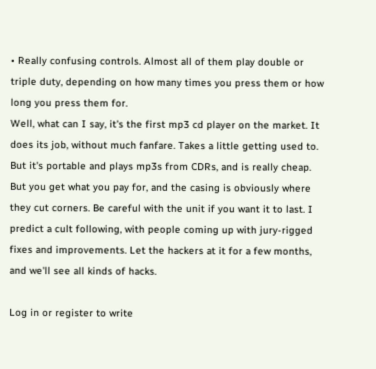• Really confusing controls. Almost all of them play double or triple duty, depending on how many times you press them or how long you press them for.
Well, what can I say, it's the first mp3 cd player on the market. It does its job, without much fanfare. Takes a little getting used to. But it's portable and plays mp3s from CDRs, and is really cheap. But you get what you pay for, and the casing is obviously where they cut corners. Be careful with the unit if you want it to last. I predict a cult following, with people coming up with jury-rigged fixes and improvements. Let the hackers at it for a few months, and we'll see all kinds of hacks.

Log in or register to write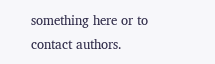something here or to contact authors.